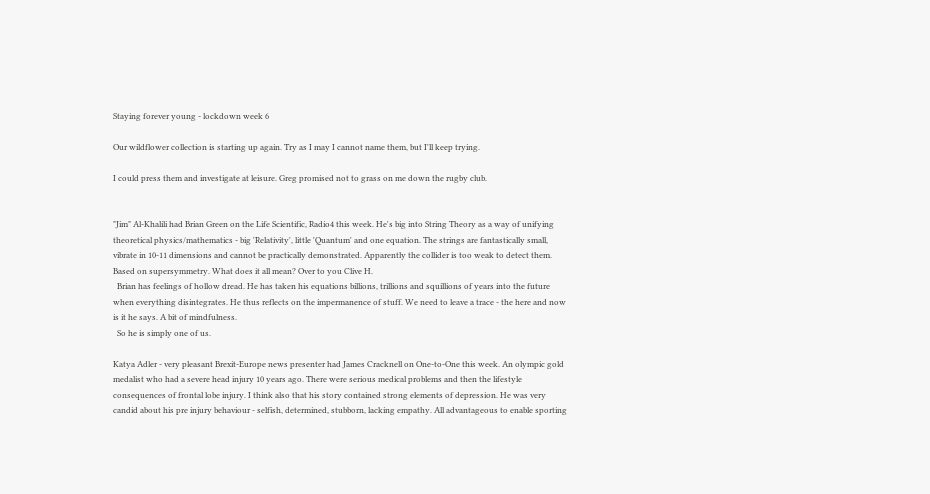Staying forever young - lockdown week 6

Our wildflower collection is starting up again. Try as I may I cannot name them, but I'll keep trying.

I could press them and investigate at leisure. Greg promised not to grass on me down the rugby club.


"Jim" Al-Khalili had Brian Green on the Life Scientific, Radio4 this week. He's big into String Theory as a way of unifying theoretical physics/mathematics - big 'Relativity', little 'Quantum' and one equation. The strings are fantastically small, vibrate in 10-11 dimensions and cannot be practically demonstrated. Apparently the collider is too weak to detect them. Based on supersymmetry. What does it all mean? Over to you Clive H.
  Brian has feelings of hollow dread. He has taken his equations billions, trillions and squillions of years into the future when everything disintegrates. He thus reflects on the impermanence of stuff. We need to leave a trace - the here and now is it he says. A bit of mindfulness.
  So he is simply one of us.

Katya Adler - very pleasant Brexit-Europe news presenter had James Cracknell on One-to-One this week. An olympic gold medalist who had a severe head injury 10 years ago. There were serious medical problems and then the lifestyle consequences of frontal lobe injury. I think also that his story contained strong elements of depression. He was very candid about his pre injury behaviour - selfish, determined, stubborn, lacking empathy. All advantageous to enable sporting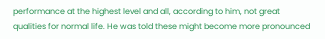performance at the highest level and all, according to him, not great qualities for normal life. He was told these might become more pronounced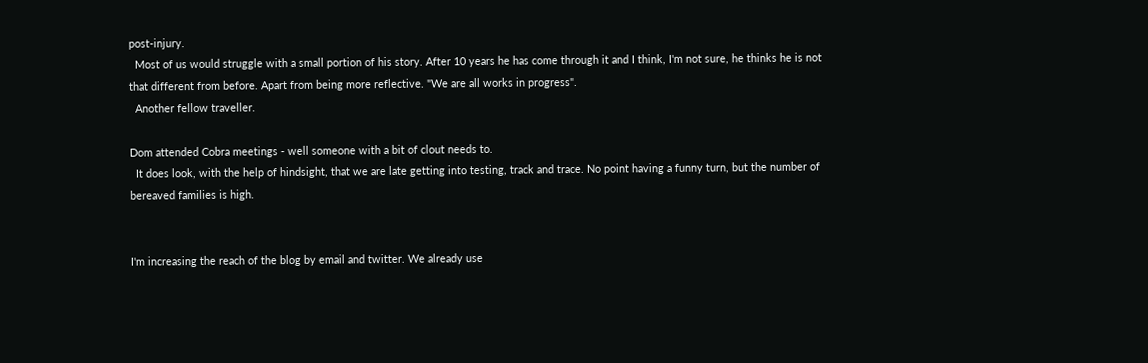post-injury.
  Most of us would struggle with a small portion of his story. After 10 years he has come through it and I think, I'm not sure, he thinks he is not that different from before. Apart from being more reflective. "We are all works in progress".
  Another fellow traveller.

Dom attended Cobra meetings - well someone with a bit of clout needs to.
  It does look, with the help of hindsight, that we are late getting into testing, track and trace. No point having a funny turn, but the number of bereaved families is high.


I'm increasing the reach of the blog by email and twitter. We already use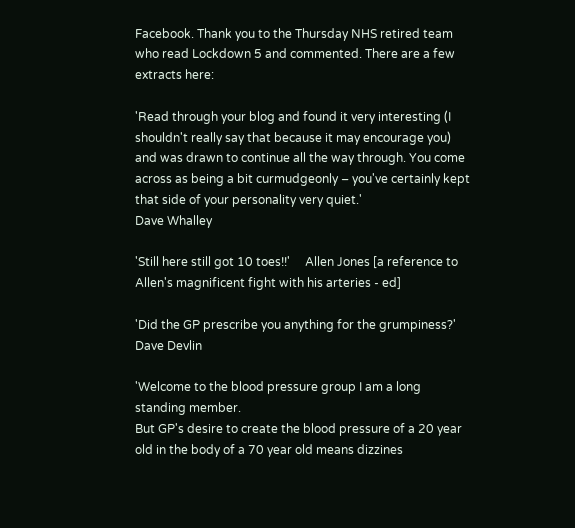Facebook. Thank you to the Thursday NHS retired team who read Lockdown 5 and commented. There are a few extracts here:

'Read through your blog and found it very interesting (I shouldn't really say that because it may encourage you) and was drawn to continue all the way through. You come across as being a bit curmudgeonly – you've certainly kept that side of your personality very quiet.'                                                                                                                           Dave Whalley

'Still here still got 10 toes!!'     Allen Jones [a reference to Allen's magnificent fight with his arteries - ed]

'Did the GP prescribe you anything for the grumpiness?'         Dave Devlin

'Welcome to the blood pressure group I am a long standing member.
But GP's desire to create the blood pressure of a 20 year old in the body of a 70 year old means dizzines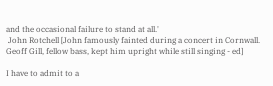and the occasional failure to stand at all.'
 John Rotchell [John famously fainted during a concert in Cornwall. Geoff Gill, fellow bass, kept him upright while still singing - ed]

I have to admit to a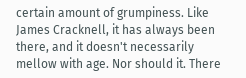certain amount of grumpiness. Like James Cracknell, it has always been there, and it doesn't necessarily mellow with age. Nor should it. There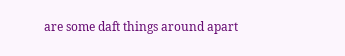are some daft things around apart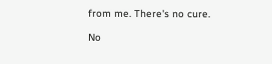from me. There's no cure.

No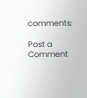comments:

Post a Comment